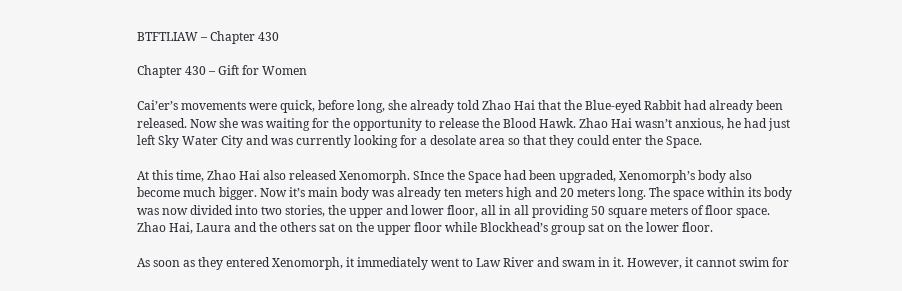BTFTLIAW – Chapter 430

Chapter 430 – Gift for Women

Cai’er’s movements were quick, before long, she already told Zhao Hai that the Blue-eyed Rabbit had already been released. Now she was waiting for the opportunity to release the Blood Hawk. Zhao Hai wasn’t anxious, he had just left Sky Water City and was currently looking for a desolate area so that they could enter the Space.

At this time, Zhao Hai also released Xenomorph. SInce the Space had been upgraded, Xenomorph’s body also become much bigger. Now it’s main body was already ten meters high and 20 meters long. The space within its body was now divided into two stories, the upper and lower floor, all in all providing 50 square meters of floor space. Zhao Hai, Laura and the others sat on the upper floor while Blockhead’s group sat on the lower floor.

As soon as they entered Xenomorph, it immediately went to Law River and swam in it. However, it cannot swim for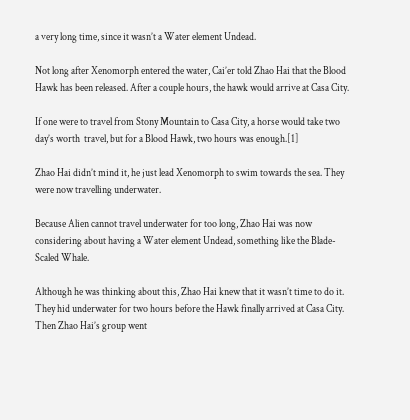a very long time, since it wasn’t a Water element Undead.

Not long after Xenomorph entered the water, Cai’er told Zhao Hai that the Blood Hawk has been released. After a couple hours, the hawk would arrive at Casa City.

If one were to travel from Stony Mountain to Casa City, a horse would take two day’s worth  travel, but for a Blood Hawk, two hours was enough.[1]

Zhao Hai didn’t mind it, he just lead Xenomorph to swim towards the sea. They were now travelling underwater.

Because Alien cannot travel underwater for too long, Zhao Hai was now considering about having a Water element Undead, something like the Blade-Scaled Whale.

Although he was thinking about this, Zhao Hai knew that it wasn’t time to do it. They hid underwater for two hours before the Hawk finally arrived at Casa City. Then Zhao Hai’s group went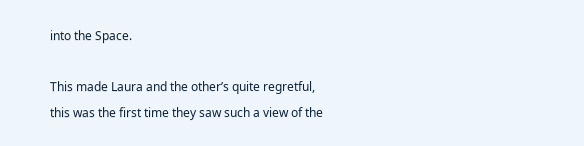into the Space.

This made Laura and the other’s quite regretful, this was the first time they saw such a view of the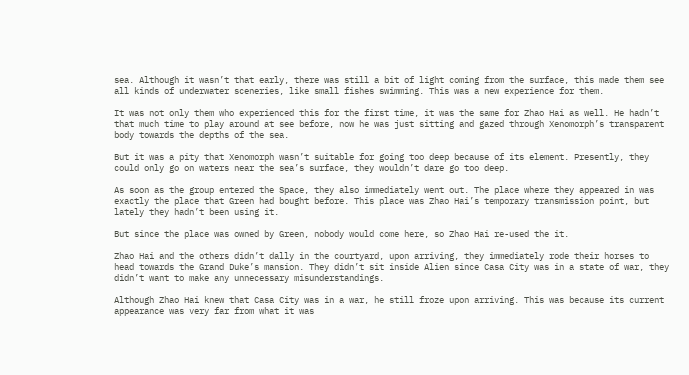sea. Although it wasn’t that early, there was still a bit of light coming from the surface, this made them see all kinds of underwater sceneries, like small fishes swimming. This was a new experience for them.

It was not only them who experienced this for the first time, it was the same for Zhao Hai as well. He hadn’t that much time to play around at see before, now he was just sitting and gazed through Xenomorph’s transparent body towards the depths of the sea.

But it was a pity that Xenomorph wasn’t suitable for going too deep because of its element. Presently, they could only go on waters near the sea’s surface, they wouldn’t dare go too deep.

As soon as the group entered the Space, they also immediately went out. The place where they appeared in was exactly the place that Green had bought before. This place was Zhao Hai’s temporary transmission point, but lately they hadn’t been using it.

But since the place was owned by Green, nobody would come here, so Zhao Hai re-used the it.

Zhao Hai and the others didn’t dally in the courtyard, upon arriving, they immediately rode their horses to head towards the Grand Duke’s mansion. They didn’t sit inside Alien since Casa City was in a state of war, they didn’t want to make any unnecessary misunderstandings.

Although Zhao Hai knew that Casa City was in a war, he still froze upon arriving. This was because its current appearance was very far from what it was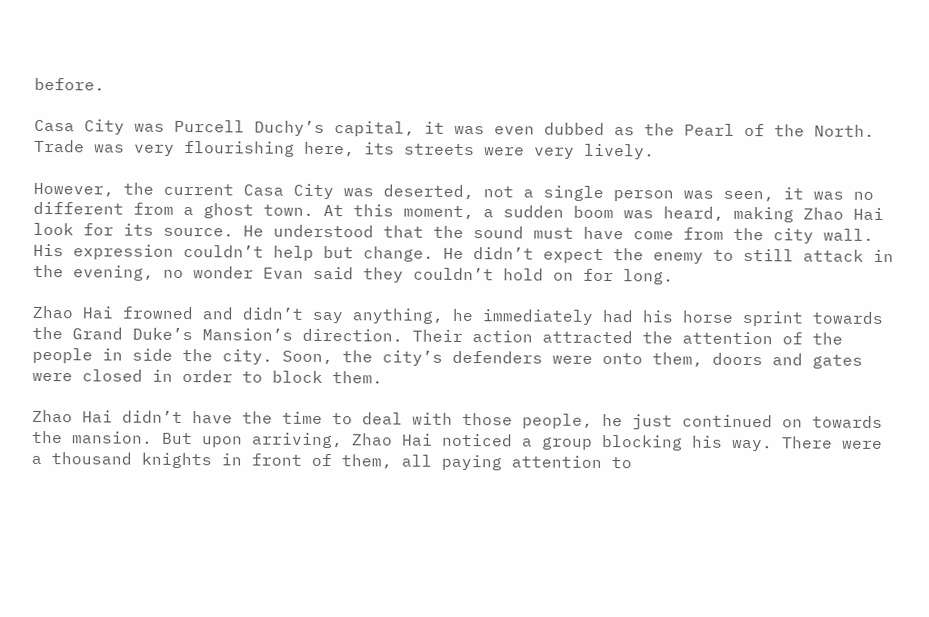before.

Casa City was Purcell Duchy’s capital, it was even dubbed as the Pearl of the North. Trade was very flourishing here, its streets were very lively.

However, the current Casa City was deserted, not a single person was seen, it was no different from a ghost town. At this moment, a sudden boom was heard, making Zhao Hai look for its source. He understood that the sound must have come from the city wall. His expression couldn’t help but change. He didn’t expect the enemy to still attack in the evening, no wonder Evan said they couldn’t hold on for long.

Zhao Hai frowned and didn’t say anything, he immediately had his horse sprint towards the Grand Duke’s Mansion’s direction. Their action attracted the attention of the people in side the city. Soon, the city’s defenders were onto them, doors and gates were closed in order to block them.

Zhao Hai didn’t have the time to deal with those people, he just continued on towards the mansion. But upon arriving, Zhao Hai noticed a group blocking his way. There were a thousand knights in front of them, all paying attention to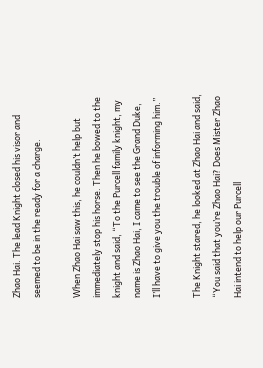Zhao Hai. The lead Knight closed his visor and seemed to be in the ready for a charge.

When Zhao Hai saw this, he couldn’t help but immediately stop his horse. Then he bowed to the knight and said, “To the Purcell family knight, my name is Zhao Hai, I came to see the Grand Duke, I’ll have to give you the trouble of informing him.”

The Knight stared, he looked at Zhao Hai and said, “You said that you’re Zhao Hai? Does Mister Zhao Hai intend to help our Purcell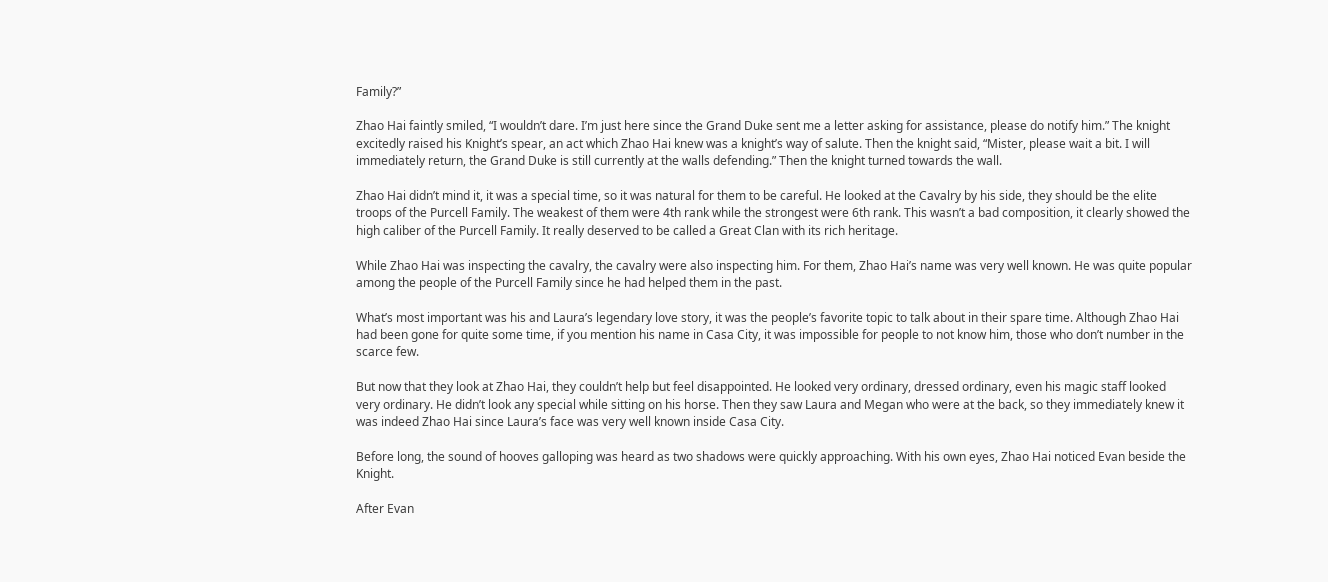Family?”

Zhao Hai faintly smiled, “I wouldn’t dare. I’m just here since the Grand Duke sent me a letter asking for assistance, please do notify him.” The knight excitedly raised his Knight’s spear, an act which Zhao Hai knew was a knight’s way of salute. Then the knight said, “Mister, please wait a bit. I will immediately return, the Grand Duke is still currently at the walls defending.” Then the knight turned towards the wall.

Zhao Hai didn’t mind it, it was a special time, so it was natural for them to be careful. He looked at the Cavalry by his side, they should be the elite troops of the Purcell Family. The weakest of them were 4th rank while the strongest were 6th rank. This wasn’t a bad composition, it clearly showed the high caliber of the Purcell Family. It really deserved to be called a Great Clan with its rich heritage.

While Zhao Hai was inspecting the cavalry, the cavalry were also inspecting him. For them, Zhao Hai’s name was very well known. He was quite popular among the people of the Purcell Family since he had helped them in the past.

What’s most important was his and Laura’s legendary love story, it was the people’s favorite topic to talk about in their spare time. Although Zhao Hai had been gone for quite some time, if you mention his name in Casa City, it was impossible for people to not know him, those who don’t number in the scarce few.

But now that they look at Zhao Hai, they couldn’t help but feel disappointed. He looked very ordinary, dressed ordinary, even his magic staff looked very ordinary. He didn’t look any special while sitting on his horse. Then they saw Laura and Megan who were at the back, so they immediately knew it was indeed Zhao Hai since Laura’s face was very well known inside Casa City.

Before long, the sound of hooves galloping was heard as two shadows were quickly approaching. With his own eyes, Zhao Hai noticed Evan beside the Knight.

After Evan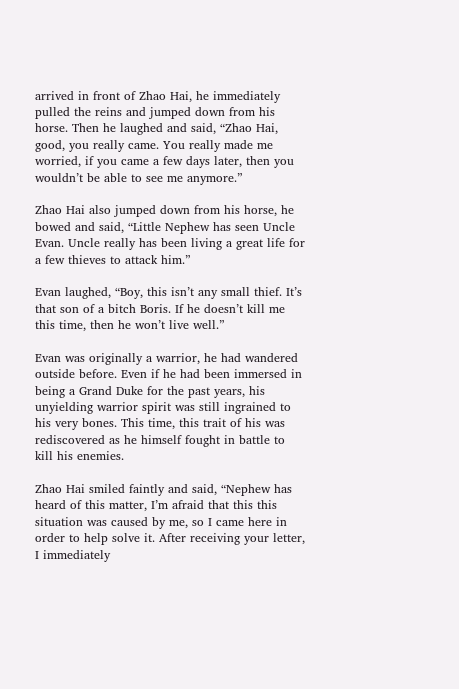arrived in front of Zhao Hai, he immediately pulled the reins and jumped down from his horse. Then he laughed and said, “Zhao Hai, good, you really came. You really made me worried, if you came a few days later, then you wouldn’t be able to see me anymore.”

Zhao Hai also jumped down from his horse, he bowed and said, “Little Nephew has seen Uncle Evan. Uncle really has been living a great life for a few thieves to attack him.”

Evan laughed, “Boy, this isn’t any small thief. It’s that son of a bitch Boris. If he doesn’t kill me this time, then he won’t live well.”

Evan was originally a warrior, he had wandered outside before. Even if he had been immersed in being a Grand Duke for the past years, his unyielding warrior spirit was still ingrained to his very bones. This time, this trait of his was rediscovered as he himself fought in battle to kill his enemies.

Zhao Hai smiled faintly and said, “Nephew has heard of this matter, I’m afraid that this this situation was caused by me, so I came here in order to help solve it. After receiving your letter, I immediately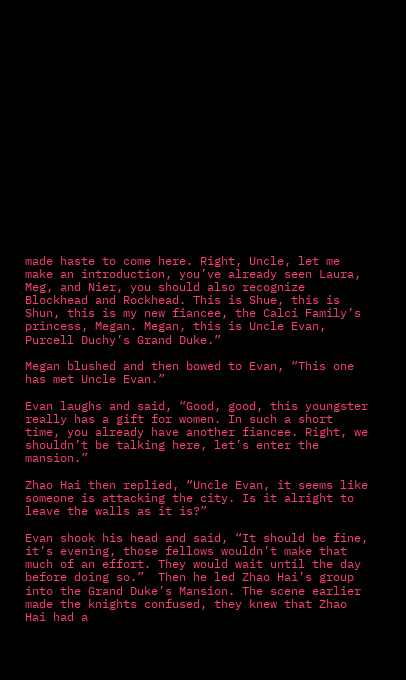made haste to come here. Right, Uncle, let me make an introduction, you’ve already seen Laura, Meg, and Nier, you should also recognize Blockhead and Rockhead. This is Shue, this is Shun, this is my new fiancee, the Calci Family’s princess, Megan. Megan, this is Uncle Evan, Purcell Duchy’s Grand Duke.”

Megan blushed and then bowed to Evan, “This one has met Uncle Evan.”

Evan laughs and said, “Good, good, this youngster really has a gift for women. In such a short time, you already have another fiancee. Right, we shouldn’t be talking here, let’s enter the mansion.”

Zhao Hai then replied, “Uncle Evan, it seems like someone is attacking the city. Is it alright to leave the walls as it is?”

Evan shook his head and said, “It should be fine, it’s evening, those fellows wouldn’t make that much of an effort. They would wait until the day before doing so.”  Then he led Zhao Hai’s group into the Grand Duke’s Mansion. The scene earlier made the knights confused, they knew that Zhao Hai had a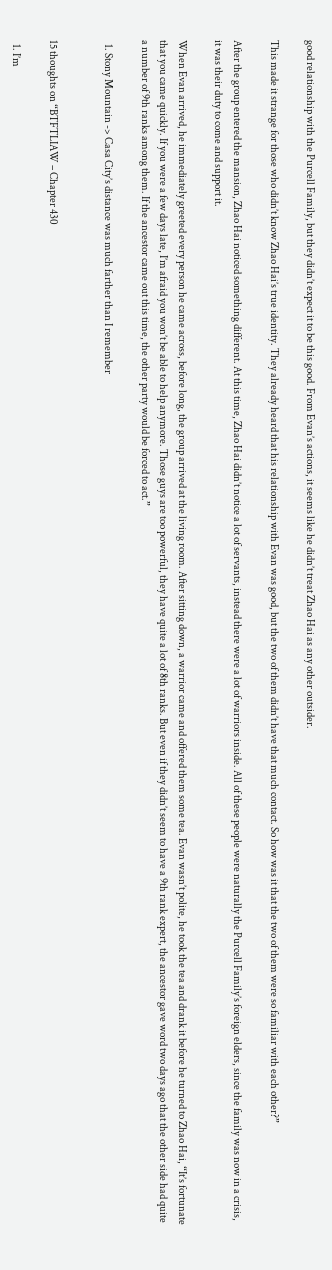good relationship with the Purcell Family, but they didn’t expect it to be this good. From Evan’s actions, it seems like he didn’t treat Zhao Hai as any other outsider.

This made it strange for those who didn’t know Zhao Hai’s true identity. They already heard that his relationship with Evan was good, but the two of them didn’t have that much contact. So how was it that the two of them were so familiar with each other?”

After the group entered the mansion, Zhao Hai noticed something different. At this time, Zhao Hai didn’t notice a lot of servants, instead there were a lot of warriors inside. All of these people were naturally the Purcell Family’s foreign elders, since the family was now in a crisis, it was their duty to come and support it.

When Evan arrived, he immediately greeted every person he came across, before long, the group arrived at the living room. After sitting down, a warrior came and offered them some tea. Evan wasn’t polite, he took the tea and drank it before he turned to Zhao Hai, “It’s fortunate that you came quickly. If you were a few days late, I’m afraid you won’t be able to help anymore. Those guys are too powerful, they have quite a lot of 8th ranks. But even if they didn’t seem to have a 9th rank expert, the ancestor gave word two days ago that the other side had quite a number of 9th ranks among them. If the ancestor came out this time, the other party would be forced to act.”

  1. Stony Mountain -> Casa City’s distance was much farther than I remember


15 thoughts on “BTFTLIAW – Chapter 430

  1. I’m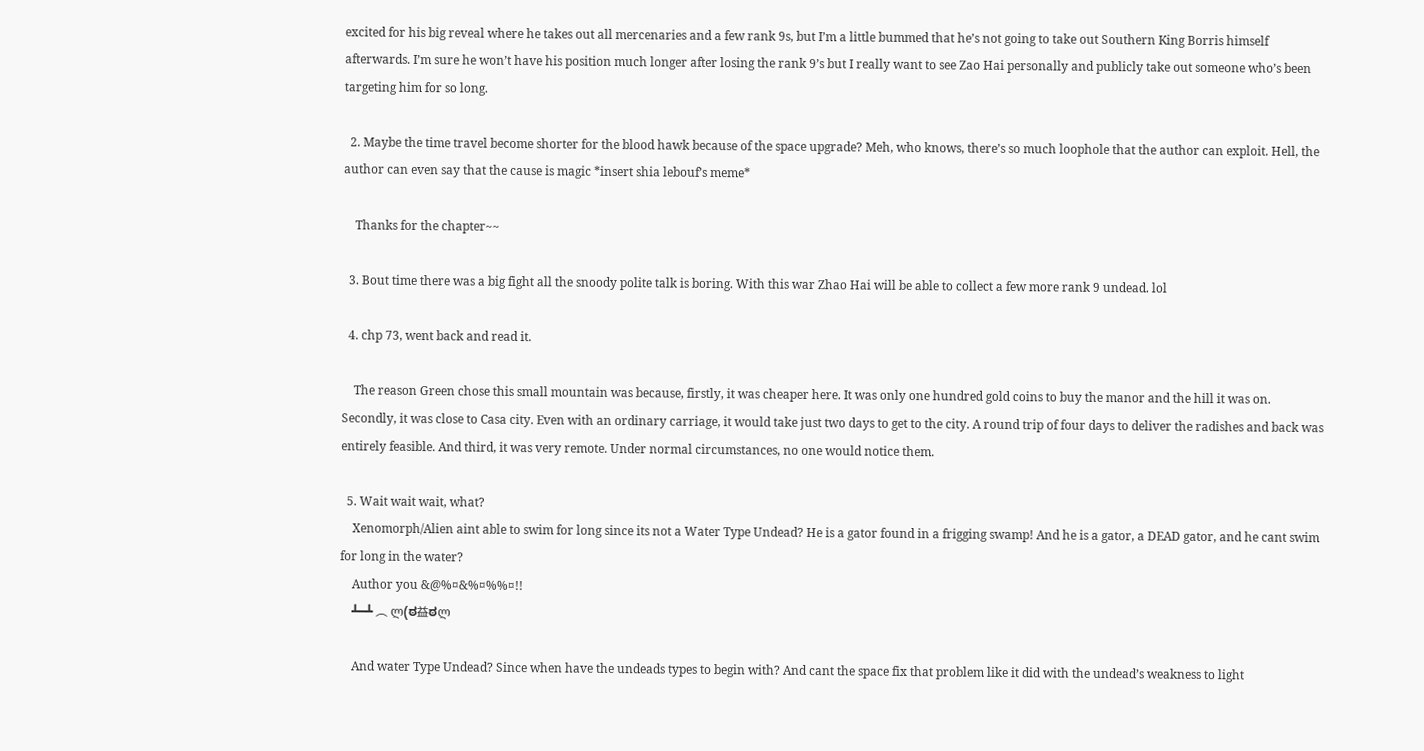excited for his big reveal where he takes out all mercenaries and a few rank 9s, but I’m a little bummed that he’s not going to take out Southern King Borris himself afterwards. I’m sure he won’t have his position much longer after losing the rank 9’s but I really want to see Zao Hai personally and publicly take out someone who’s been targeting him for so long.

  2. Maybe the time travel become shorter for the blood hawk because of the space upgrade? Meh, who knows, there’s so much loophole that the author can exploit. Hell, the author can even say that the cause is magic *insert shia lebouf’s meme*

    Thanks for the chapter~~

  3. Bout time there was a big fight all the snoody polite talk is boring. With this war Zhao Hai will be able to collect a few more rank 9 undead. lol

  4. chp 73, went back and read it.

    The reason Green chose this small mountain was because, firstly, it was cheaper here. It was only one hundred gold coins to buy the manor and the hill it was on. Secondly, it was close to Casa city. Even with an ordinary carriage, it would take just two days to get to the city. A round trip of four days to deliver the radishes and back was entirely feasible. And third, it was very remote. Under normal circumstances, no one would notice them.

  5. Wait wait wait, what?
    Xenomorph/Alien aint able to swim for long since its not a Water Type Undead? He is a gator found in a frigging swamp! And he is a gator, a DEAD gator, and he cant swim for long in the water?
    Author you &@%¤&%¤%%¤!!
    ┻━┻ ︵ ლ(ಠ益ಠლ

    And water Type Undead? Since when have the undeads types to begin with? And cant the space fix that problem like it did with the undead’s weakness to light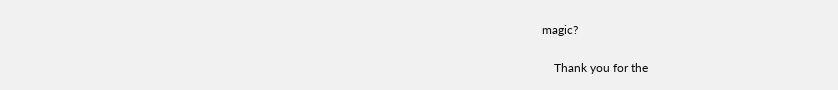magic?

    Thank you for the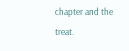chapter and the treat.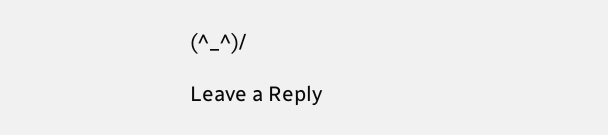(^_^)/

Leave a Reply